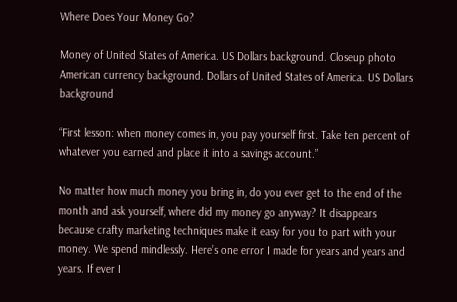Where Does Your Money Go?

Money of United States of America. US Dollars background. Closeup photo
American currency background. Dollars of United States of America. US Dollars background

“First lesson: when money comes in, you pay yourself first. Take ten percent of whatever you earned and place it into a savings account.”

No matter how much money you bring in, do you ever get to the end of the month and ask yourself, where did my money go anyway? It disappears because crafty marketing techniques make it easy for you to part with your money. We spend mindlessly. Here’s one error I made for years and years and years. If ever I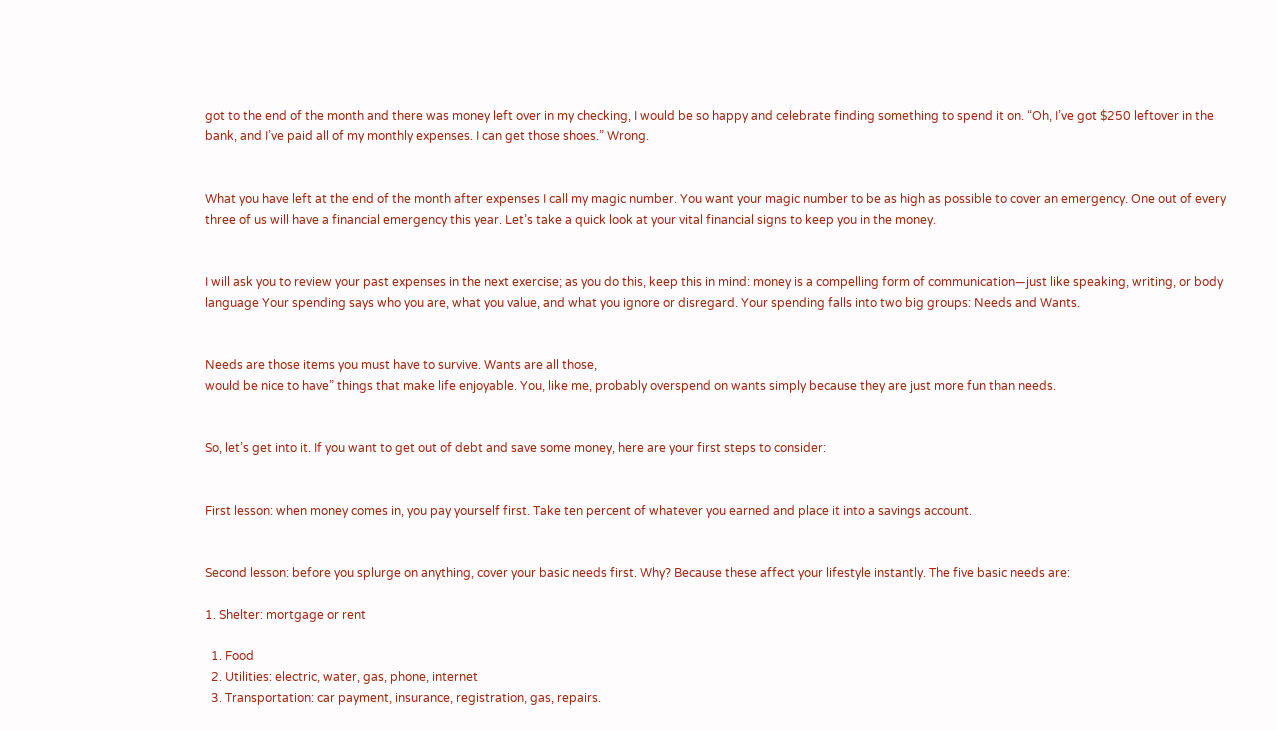got to the end of the month and there was money left over in my checking, I would be so happy and celebrate finding something to spend it on. “Oh, I’ve got $250 leftover in the bank, and I’ve paid all of my monthly expenses. I can get those shoes.” Wrong.


What you have left at the end of the month after expenses I call my magic number. You want your magic number to be as high as possible to cover an emergency. One out of every three of us will have a financial emergency this year. Let’s take a quick look at your vital financial signs to keep you in the money.


I will ask you to review your past expenses in the next exercise; as you do this, keep this in mind: money is a compelling form of communication—just like speaking, writing, or body language Your spending says who you are, what you value, and what you ignore or disregard. Your spending falls into two big groups: Needs and Wants.


Needs are those items you must have to survive. Wants are all those,
would be nice to have” things that make life enjoyable. You, like me, probably overspend on wants simply because they are just more fun than needs.


So, let’s get into it. If you want to get out of debt and save some money, here are your first steps to consider:


First lesson: when money comes in, you pay yourself first. Take ten percent of whatever you earned and place it into a savings account.


Second lesson: before you splurge on anything, cover your basic needs first. Why? Because these affect your lifestyle instantly. The five basic needs are:

1. Shelter: mortgage or rent

  1. Food
  2. Utilities: electric, water, gas, phone, internet
  3. Transportation: car payment, insurance, registration, gas, repairs.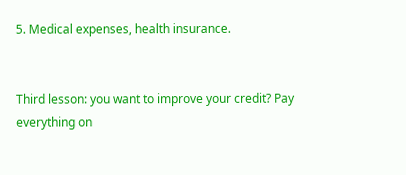5. Medical expenses, health insurance.


Third lesson: you want to improve your credit? Pay everything on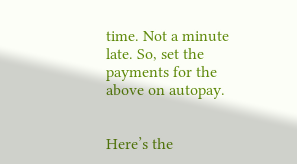time. Not a minute late. So, set the payments for the above on autopay.


Here’s the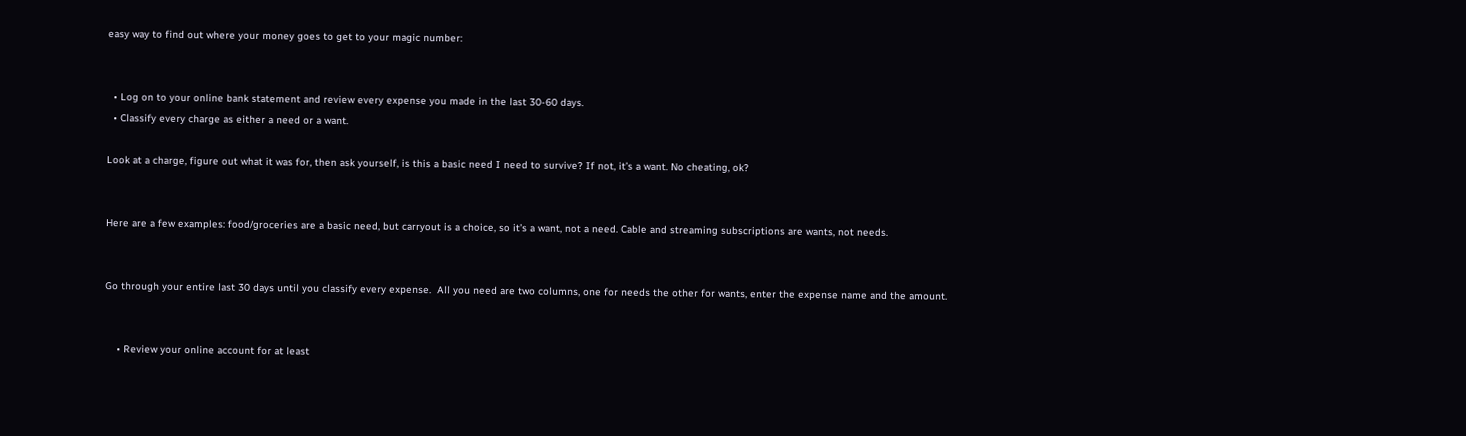easy way to find out where your money goes to get to your magic number:


  • Log on to your online bank statement and review every expense you made in the last 30-60 days.
  • Classify every charge as either a need or a want.

Look at a charge, figure out what it was for, then ask yourself, is this a basic need I need to survive? If not, it’s a want. No cheating, ok?


Here are a few examples: food/groceries are a basic need, but carryout is a choice, so it’s a want, not a need. Cable and streaming subscriptions are wants, not needs.


Go through your entire last 30 days until you classify every expense.  All you need are two columns, one for needs the other for wants, enter the expense name and the amount.


    • Review your online account for at least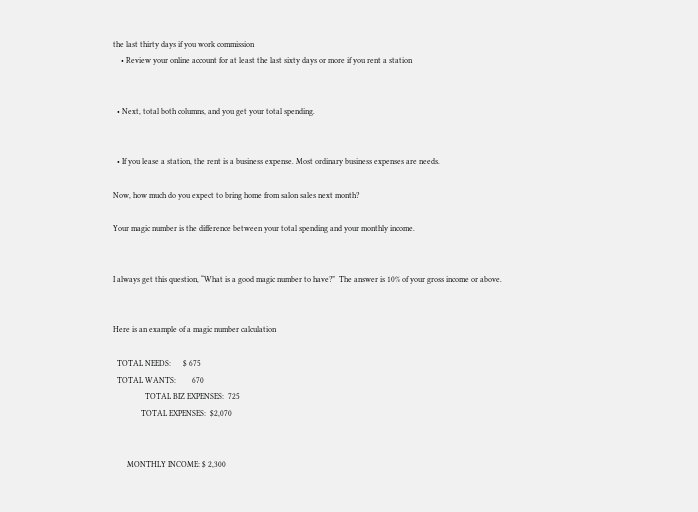the last thirty days if you work commission
    • Review your online account for at least the last sixty days or more if you rent a station


  • Next, total both columns, and you get your total spending.


  • If you lease a station, the rent is a business expense. Most ordinary business expenses are needs.

Now, how much do you expect to bring home from salon sales next month?

Your magic number is the difference between your total spending and your monthly income.


I always get this question, “What is a good magic number to have?”  The answer is 10% of your gross income or above.


Here is an example of a magic number calculation

  TOTAL NEEDS:      $ 675
  TOTAL WANTS:        670
                TOTAL BIZ EXPENSES:  725
              TOTAL EXPENSES:  $2,070


       MONTHLY INCOME: $ 2,300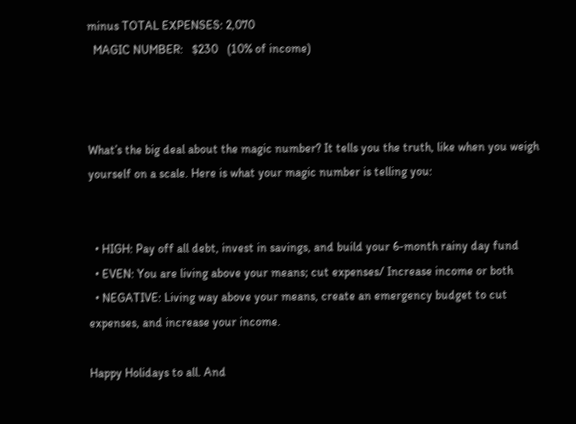minus TOTAL EXPENSES: 2,070
  MAGIC NUMBER:   $230   (10% of income)



What’s the big deal about the magic number? It tells you the truth, like when you weigh yourself on a scale. Here is what your magic number is telling you:


  • HIGH: Pay off all debt, invest in savings, and build your 6-month rainy day fund
  • EVEN: You are living above your means; cut expenses/ Increase income or both
  • NEGATIVE: Living way above your means, create an emergency budget to cut expenses, and increase your income.

Happy Holidays to all. And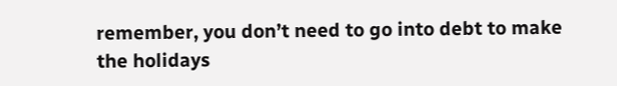remember, you don’t need to go into debt to make the holidays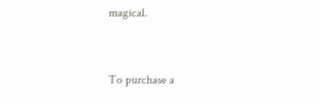magical.


To purchase a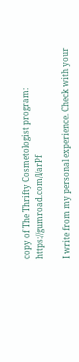copy of The Thrifty Cosmetologist program:  https://gumroad.com/l/arPf

I write from my personal experience. Check with your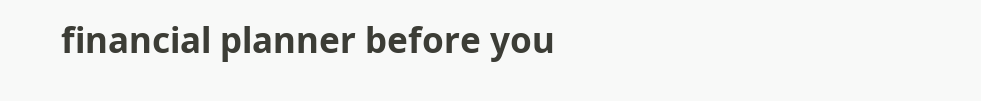financial planner before you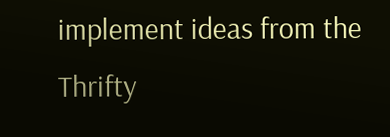implement ideas from the Thrifty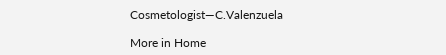Cosmetologist—C.Valenzuela

More in Home